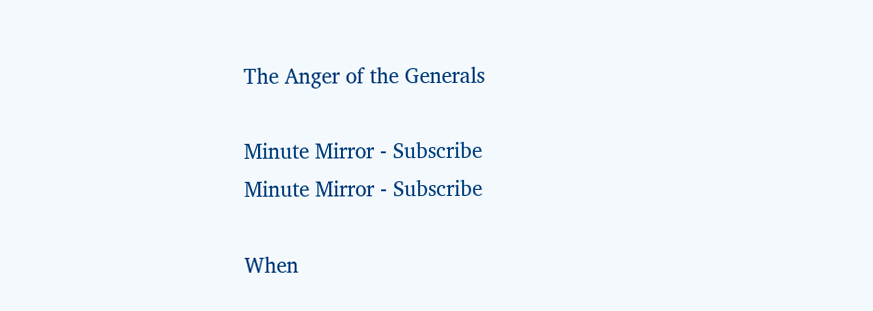The Anger of the Generals

Minute Mirror - Subscribe
Minute Mirror - Subscribe

When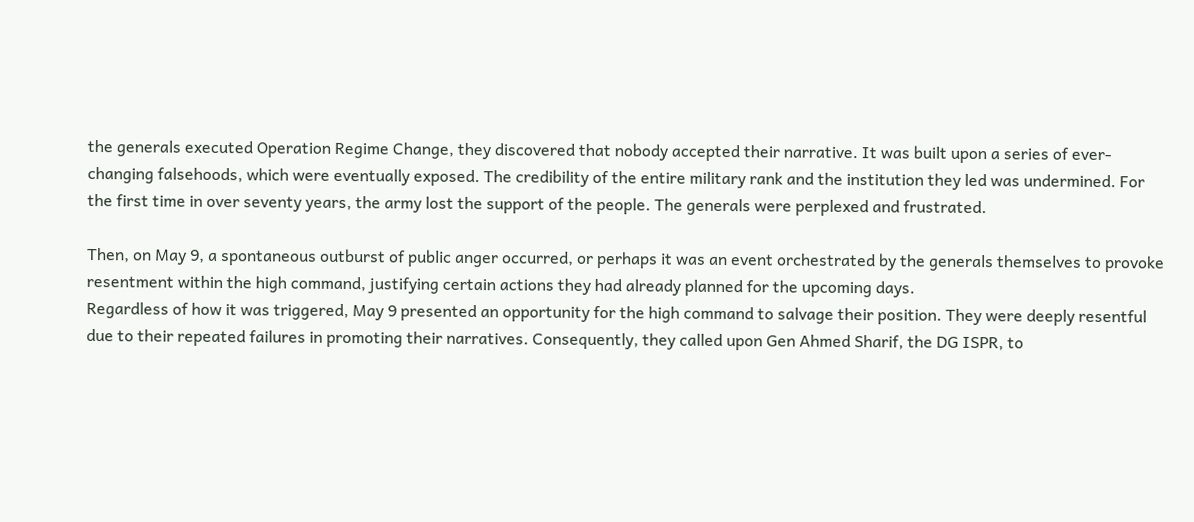the generals executed Operation Regime Change, they discovered that nobody accepted their narrative. It was built upon a series of ever-changing falsehoods, which were eventually exposed. The credibility of the entire military rank and the institution they led was undermined. For the first time in over seventy years, the army lost the support of the people. The generals were perplexed and frustrated.

Then, on May 9, a spontaneous outburst of public anger occurred, or perhaps it was an event orchestrated by the generals themselves to provoke resentment within the high command, justifying certain actions they had already planned for the upcoming days.
Regardless of how it was triggered, May 9 presented an opportunity for the high command to salvage their position. They were deeply resentful due to their repeated failures in promoting their narratives. Consequently, they called upon Gen Ahmed Sharif, the DG ISPR, to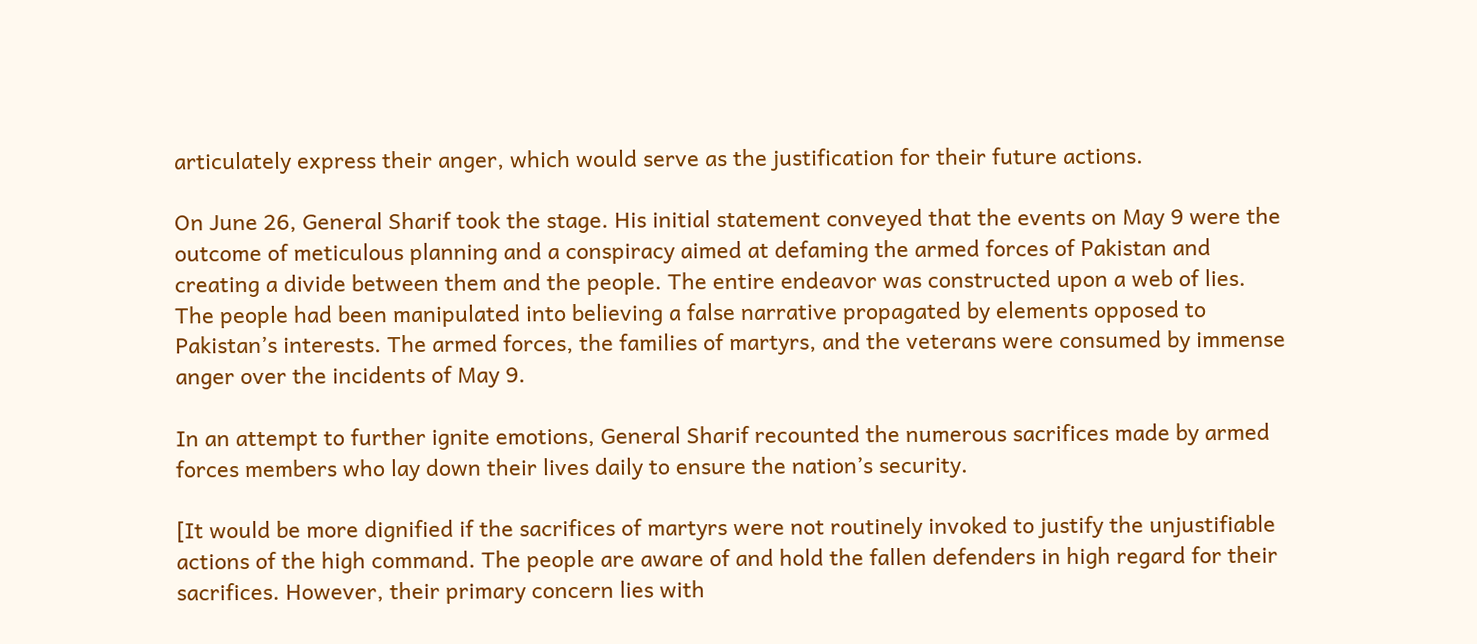articulately express their anger, which would serve as the justification for their future actions.

On June 26, General Sharif took the stage. His initial statement conveyed that the events on May 9 were the outcome of meticulous planning and a conspiracy aimed at defaming the armed forces of Pakistan and creating a divide between them and the people. The entire endeavor was constructed upon a web of lies. The people had been manipulated into believing a false narrative propagated by elements opposed to Pakistan’s interests. The armed forces, the families of martyrs, and the veterans were consumed by immense anger over the incidents of May 9.

In an attempt to further ignite emotions, General Sharif recounted the numerous sacrifices made by armed forces members who lay down their lives daily to ensure the nation’s security.

[It would be more dignified if the sacrifices of martyrs were not routinely invoked to justify the unjustifiable actions of the high command. The people are aware of and hold the fallen defenders in high regard for their sacrifices. However, their primary concern lies with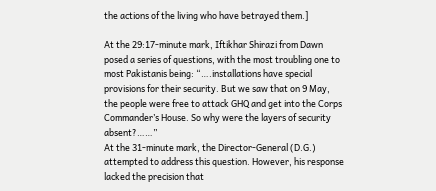the actions of the living who have betrayed them.]

At the 29:17-minute mark, Iftikhar Shirazi from Dawn posed a series of questions, with the most troubling one to most Pakistanis being: “….installations have special provisions for their security. But we saw that on 9 May, the people were free to attack GHQ and get into the Corps Commander’s House. So why were the layers of security absent?……”
At the 31-minute mark, the Director-General (D.G.) attempted to address this question. However, his response lacked the precision that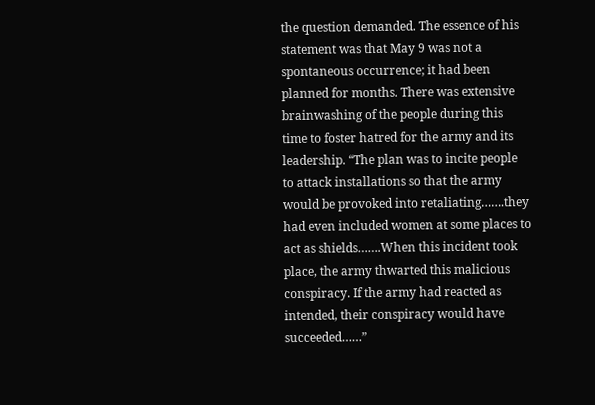the question demanded. The essence of his statement was that May 9 was not a spontaneous occurrence; it had been planned for months. There was extensive brainwashing of the people during this time to foster hatred for the army and its leadership. “The plan was to incite people to attack installations so that the army would be provoked into retaliating…….they had even included women at some places to act as shields…….When this incident took place, the army thwarted this malicious conspiracy. If the army had reacted as intended, their conspiracy would have succeeded……”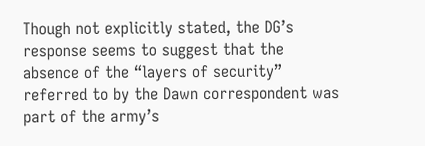Though not explicitly stated, the DG’s response seems to suggest that the absence of the “layers of security” referred to by the Dawn correspondent was part of the army’s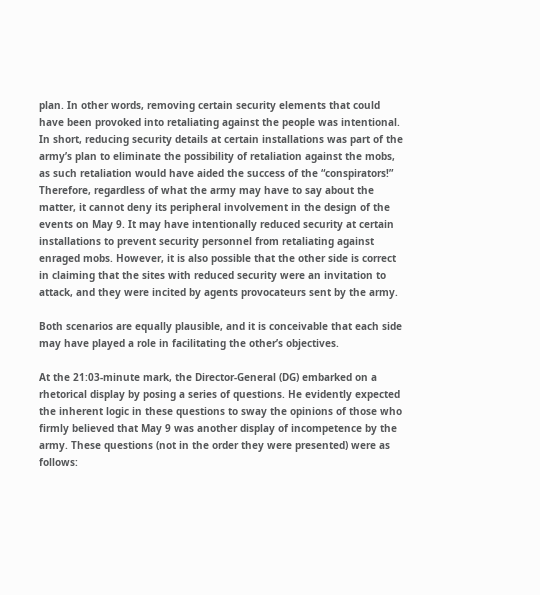plan. In other words, removing certain security elements that could have been provoked into retaliating against the people was intentional. In short, reducing security details at certain installations was part of the army’s plan to eliminate the possibility of retaliation against the mobs, as such retaliation would have aided the success of the “conspirators!”
Therefore, regardless of what the army may have to say about the matter, it cannot deny its peripheral involvement in the design of the events on May 9. It may have intentionally reduced security at certain installations to prevent security personnel from retaliating against enraged mobs. However, it is also possible that the other side is correct in claiming that the sites with reduced security were an invitation to attack, and they were incited by agents provocateurs sent by the army.

Both scenarios are equally plausible, and it is conceivable that each side may have played a role in facilitating the other’s objectives.

At the 21:03-minute mark, the Director-General (DG) embarked on a rhetorical display by posing a series of questions. He evidently expected the inherent logic in these questions to sway the opinions of those who firmly believed that May 9 was another display of incompetence by the army. These questions (not in the order they were presented) were as follows: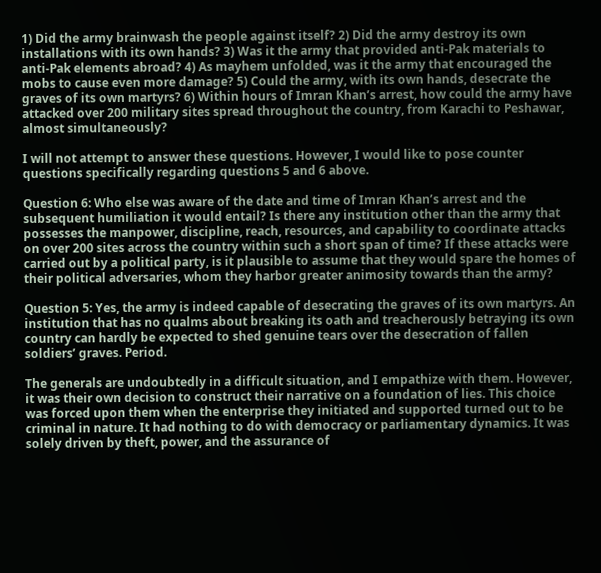1) Did the army brainwash the people against itself? 2) Did the army destroy its own installations with its own hands? 3) Was it the army that provided anti-Pak materials to anti-Pak elements abroad? 4) As mayhem unfolded, was it the army that encouraged the mobs to cause even more damage? 5) Could the army, with its own hands, desecrate the graves of its own martyrs? 6) Within hours of Imran Khan’s arrest, how could the army have attacked over 200 military sites spread throughout the country, from Karachi to Peshawar, almost simultaneously?

I will not attempt to answer these questions. However, I would like to pose counter questions specifically regarding questions 5 and 6 above.

Question 6: Who else was aware of the date and time of Imran Khan’s arrest and the subsequent humiliation it would entail? Is there any institution other than the army that possesses the manpower, discipline, reach, resources, and capability to coordinate attacks on over 200 sites across the country within such a short span of time? If these attacks were carried out by a political party, is it plausible to assume that they would spare the homes of their political adversaries, whom they harbor greater animosity towards than the army?

Question 5: Yes, the army is indeed capable of desecrating the graves of its own martyrs. An institution that has no qualms about breaking its oath and treacherously betraying its own country can hardly be expected to shed genuine tears over the desecration of fallen soldiers’ graves. Period.

The generals are undoubtedly in a difficult situation, and I empathize with them. However, it was their own decision to construct their narrative on a foundation of lies. This choice was forced upon them when the enterprise they initiated and supported turned out to be criminal in nature. It had nothing to do with democracy or parliamentary dynamics. It was solely driven by theft, power, and the assurance of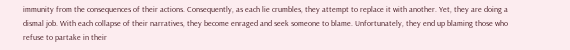immunity from the consequences of their actions. Consequently, as each lie crumbles, they attempt to replace it with another. Yet, they are doing a dismal job. With each collapse of their narratives, they become enraged and seek someone to blame. Unfortunately, they end up blaming those who refuse to partake in their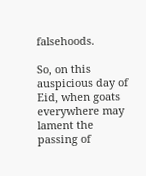falsehoods.

So, on this auspicious day of Eid, when goats everywhere may lament the passing of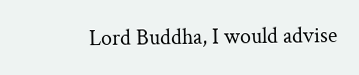Lord Buddha, I would advise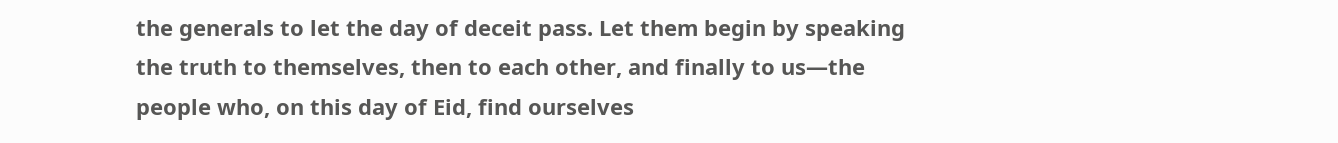the generals to let the day of deceit pass. Let them begin by speaking the truth to themselves, then to each other, and finally to us—the people who, on this day of Eid, find ourselves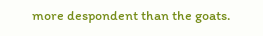more despondent than the goats.